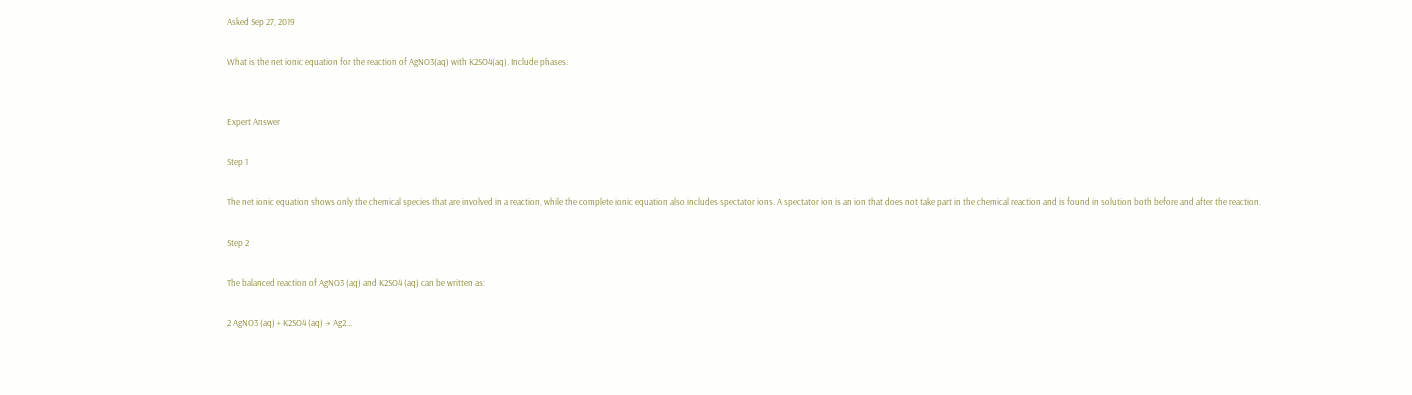Asked Sep 27, 2019

What is the net ionic equation for the reaction of AgNO3(aq) with K2SO4(aq). Include phases.


Expert Answer

Step 1

The net ionic equation shows only the chemical species that are involved in a reaction, while the complete ionic equation also includes spectator ions. A spectator ion is an ion that does not take part in the chemical reaction and is found in solution both before and after the reaction.

Step 2

The balanced reaction of AgNO3 (aq) and K2SO4 (aq) can be written as:

2 AgNO3 (aq) + K2SO4 (aq) → Ag2...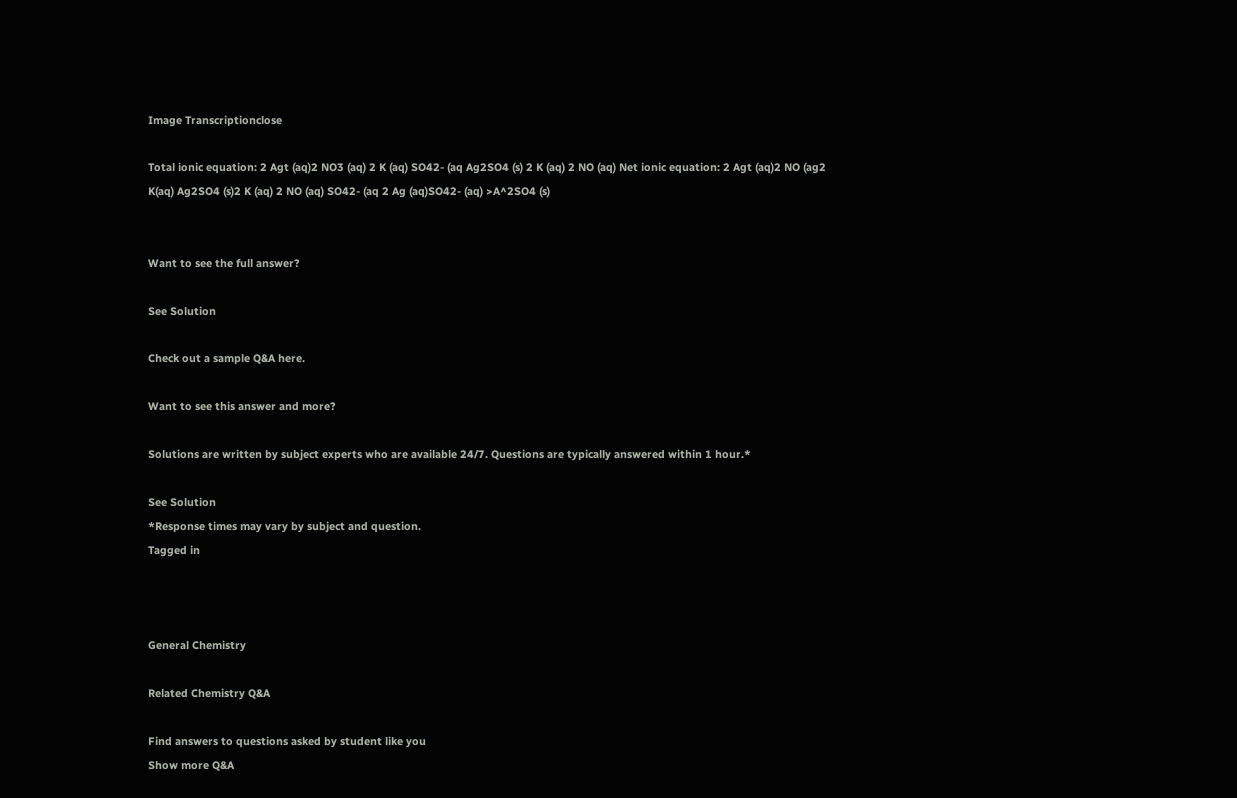Image Transcriptionclose

Total ionic equation: 2 Agt (aq)2 NO3 (aq) 2 K (aq) SO42- (aq Ag2SO4 (s) 2 K (aq) 2 NO (aq) Net ionic equation: 2 Agt (aq)2 NO (ag2 K(aq) Ag2SO4 (s)2 K (aq) 2 NO (aq) SO42- (aq 2 Ag (aq)SO42- (aq) >A^2SO4 (s)


Want to see the full answer?

See Solution

Check out a sample Q&A here.

Want to see this answer and more?

Solutions are written by subject experts who are available 24/7. Questions are typically answered within 1 hour.*

See Solution
*Response times may vary by subject and question.
Tagged in



General Chemistry

Related Chemistry Q&A

Find answers to questions asked by student like you
Show more Q&A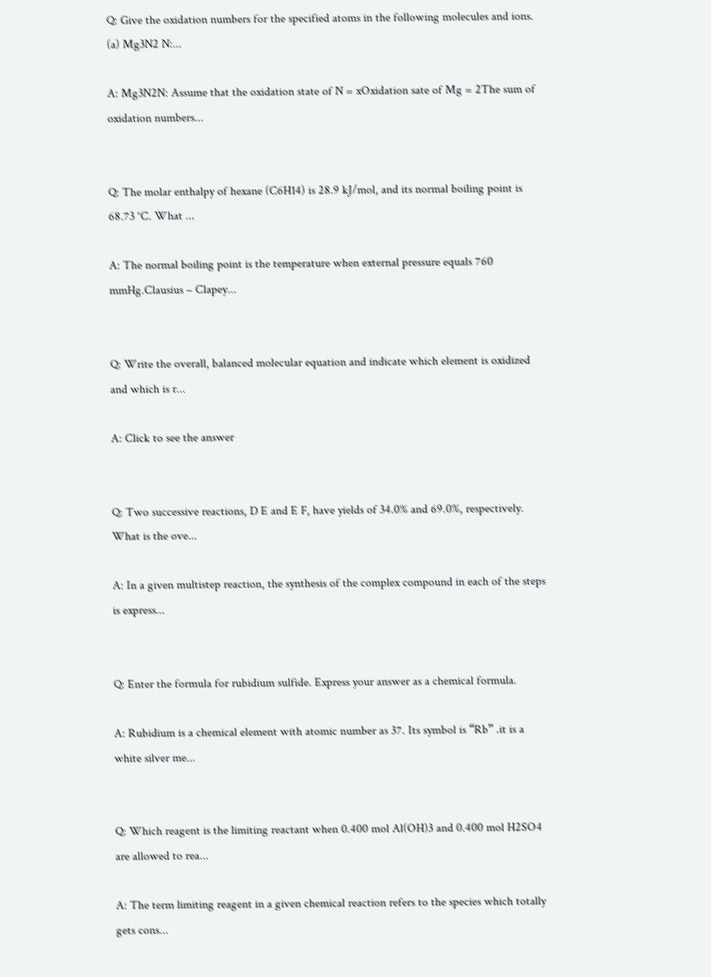Q: Give the oxidation numbers for the specified atoms in the following molecules and ions. (a) Mg3N2 N:...

A: Mg3N2N: Assume that the oxidation state of N = xOxidation sate of Mg = 2The sum of oxidation numbers...


Q: The molar enthalpy of hexane (C6H14) is 28.9 kJ/mol, and its normal boiling point is 68.73 °C. What ...

A: The normal boiling point is the temperature when external pressure equals 760 mmHg.Clausius – Clapey...


Q: Write the overall, balanced molecular equation and indicate which element is oxidized and which is r...

A: Click to see the answer


Q: Two successive reactions, D E and E F, have yields of 34.0% and 69.0%, respectively. What is the ove...

A: In a given multistep reaction, the synthesis of the complex compound in each of the steps is express...


Q: Enter the formula for rubidium sulfide. Express your answer as a chemical formula.

A: Rubidium is a chemical element with atomic number as 37. Its symbol is “Rb” .it is a white silver me...


Q: Which reagent is the limiting reactant when 0.400 mol Al(OH)3 and 0.400 mol H2SO4 are allowed to rea...

A: The term limiting reagent in a given chemical reaction refers to the species which totally gets cons...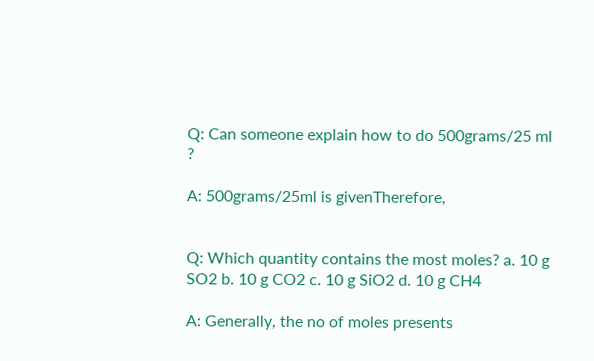Q: Can someone explain how to do 500grams/25 ml ?

A: 500grams/25ml is givenTherefore,


Q: Which quantity contains the most moles? a. 10 g SO2 b. 10 g CO2 c. 10 g SiO2 d. 10 g CH4

A: Generally, the no of moles presents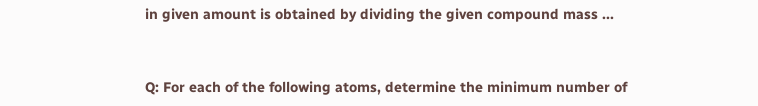in given amount is obtained by dividing the given compound mass ...


Q: For each of the following atoms, determine the minimum number of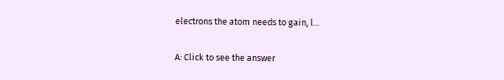electrons the atom needs to gain, l...

A: Click to see the answer